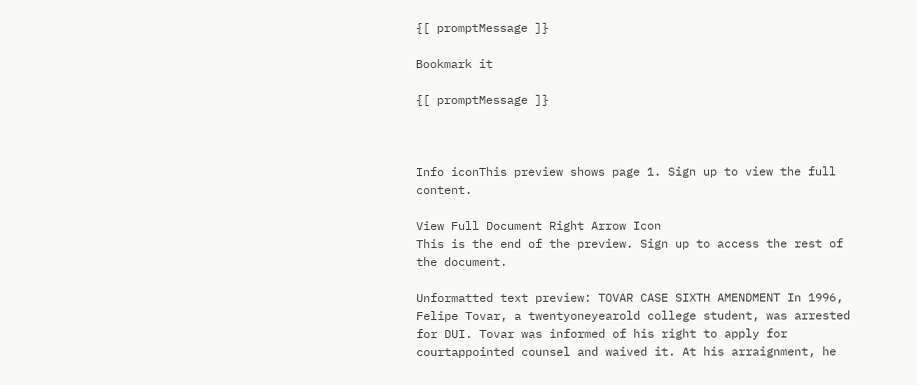{[ promptMessage ]}

Bookmark it

{[ promptMessage ]}



Info iconThis preview shows page 1. Sign up to view the full content.

View Full Document Right Arrow Icon
This is the end of the preview. Sign up to access the rest of the document.

Unformatted text preview: TOVAR CASE SIXTH AMENDMENT In 1996, Felipe Tovar, a twentyoneyearold college student, was arrested for DUI. Tovar was informed of his right to apply for courtappointed counsel and waived it. At his arraignment, he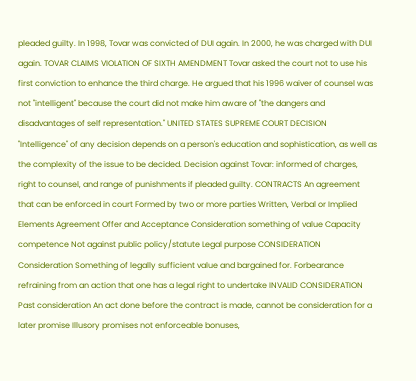pleaded guilty. In 1998, Tovar was convicted of DUI again. In 2000, he was charged with DUI again. TOVAR CLAIMS VIOLATION OF SIXTH AMENDMENT Tovar asked the court not to use his first conviction to enhance the third charge. He argued that his 1996 waiver of counsel was not "intelligent" because the court did not make him aware of "the dangers and disadvantages of self representation." UNITED STATES SUPREME COURT DECISION "Intelligence" of any decision depends on a person's education and sophistication, as well as the complexity of the issue to be decided. Decision against Tovar: informed of charges, right to counsel, and range of punishments if pleaded guilty. CONTRACTS An agreement that can be enforced in court Formed by two or more parties Written, Verbal or Implied Elements Agreement Offer and Acceptance Consideration something of value Capacity competence Not against public policy/statute Legal purpose CONSIDERATION Consideration Something of legally sufficient value and bargained for. Forbearance refraining from an action that one has a legal right to undertake INVALID CONSIDERATION Past consideration An act done before the contract is made, cannot be consideration for a later promise Illusory promises not enforceable bonuses,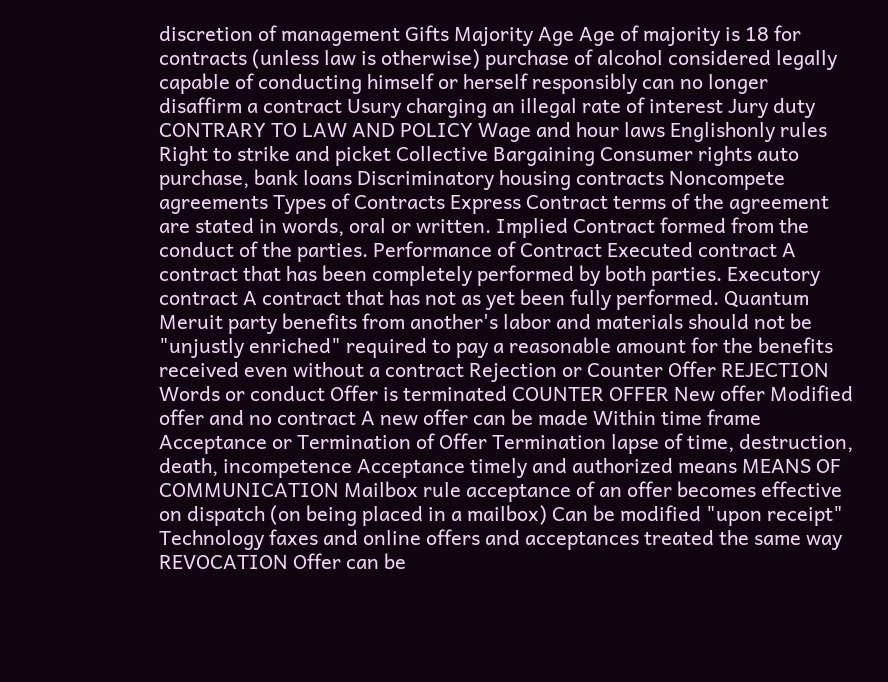discretion of management Gifts Majority Age Age of majority is 18 for contracts (unless law is otherwise) purchase of alcohol considered legally capable of conducting himself or herself responsibly can no longer disaffirm a contract Usury charging an illegal rate of interest Jury duty CONTRARY TO LAW AND POLICY Wage and hour laws Englishonly rules Right to strike and picket Collective Bargaining Consumer rights auto purchase, bank loans Discriminatory housing contracts Noncompete agreements Types of Contracts Express Contract terms of the agreement are stated in words, oral or written. Implied Contract formed from the conduct of the parties. Performance of Contract Executed contract A contract that has been completely performed by both parties. Executory contract A contract that has not as yet been fully performed. Quantum Meruit party benefits from another's labor and materials should not be "unjustly enriched" required to pay a reasonable amount for the benefits received even without a contract Rejection or Counter Offer REJECTION Words or conduct Offer is terminated COUNTER OFFER New offer Modified offer and no contract A new offer can be made Within time frame Acceptance or Termination of Offer Termination lapse of time, destruction, death, incompetence Acceptance timely and authorized means MEANS OF COMMUNICATION Mailbox rule acceptance of an offer becomes effective on dispatch (on being placed in a mailbox) Can be modified "upon receipt" Technology faxes and online offers and acceptances treated the same way REVOCATION Offer can be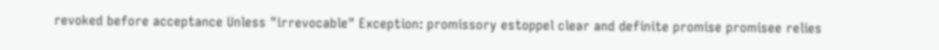revoked before acceptance Unless "irrevocable" Exception: promissory estoppel clear and definite promise promisee relies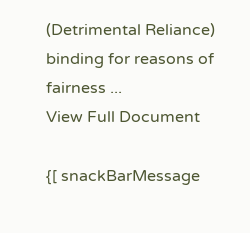(Detrimental Reliance) binding for reasons of fairness ...
View Full Document

{[ snackBarMessage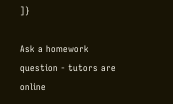]}

Ask a homework question - tutors are online